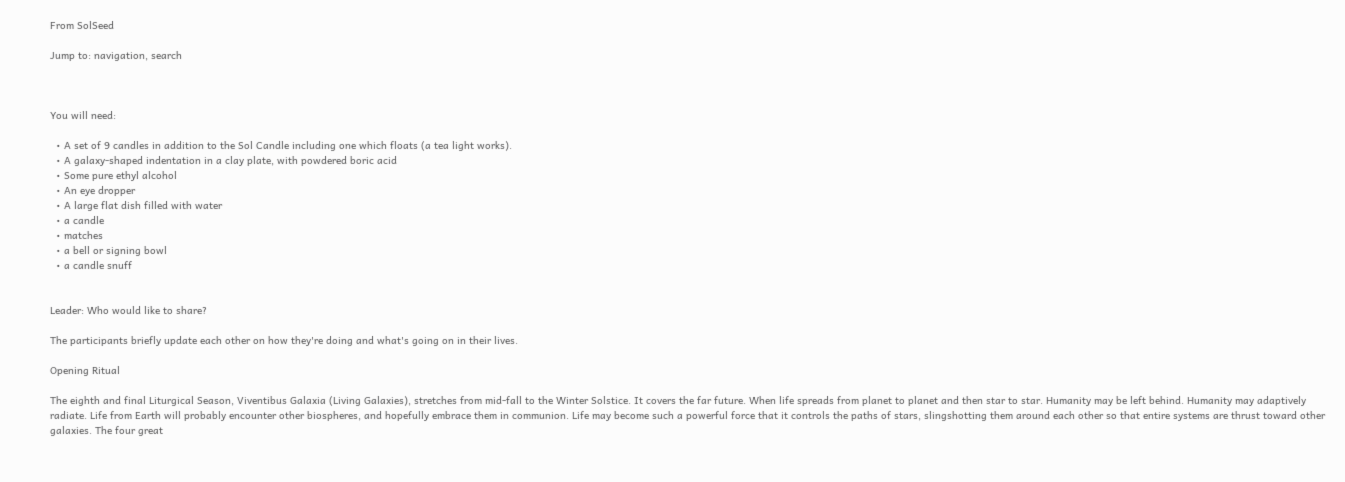From SolSeed

Jump to: navigation, search



You will need:

  • A set of 9 candles in addition to the Sol Candle including one which floats (a tea light works).
  • A galaxy-shaped indentation in a clay plate, with powdered boric acid
  • Some pure ethyl alcohol
  • An eye dropper
  • A large flat dish filled with water
  • a candle
  • matches
  • a bell or signing bowl
  • a candle snuff


Leader: Who would like to share?

The participants briefly update each other on how they're doing and what's going on in their lives.

Opening Ritual

The eighth and final Liturgical Season, Viventibus Galaxia (Living Galaxies), stretches from mid-fall to the Winter Solstice. It covers the far future. When life spreads from planet to planet and then star to star. Humanity may be left behind. Humanity may adaptively radiate. Life from Earth will probably encounter other biospheres, and hopefully embrace them in communion. Life may become such a powerful force that it controls the paths of stars, slingshotting them around each other so that entire systems are thrust toward other galaxies. The four great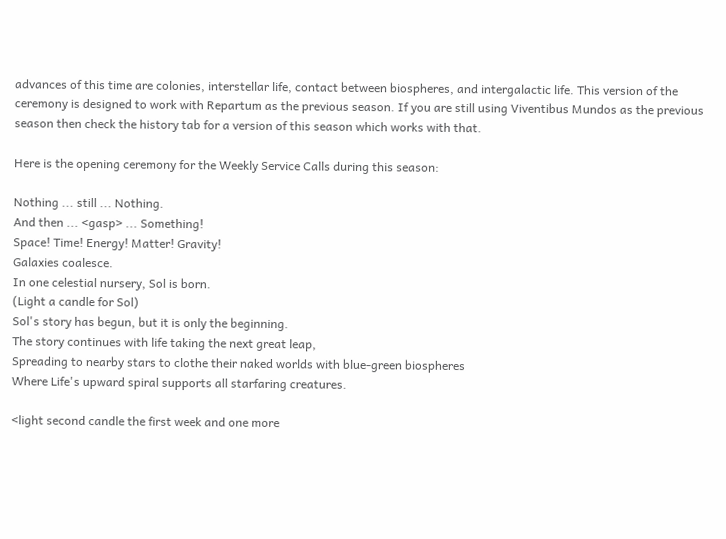advances of this time are colonies, interstellar life, contact between biospheres, and intergalactic life. This version of the ceremony is designed to work with Repartum as the previous season. If you are still using Viventibus Mundos as the previous season then check the history tab for a version of this season which works with that.

Here is the opening ceremony for the Weekly Service Calls during this season:

Nothing ... still ... Nothing.
And then ... <gasp> ... Something!
Space! Time! Energy! Matter! Gravity!
Galaxies coalesce.
In one celestial nursery, Sol is born.
(Light a candle for Sol)
Sol's story has begun, but it is only the beginning.
The story continues with life taking the next great leap,
Spreading to nearby stars to clothe their naked worlds with blue-green biospheres
Where Life's upward spiral supports all starfaring creatures.

<light second candle the first week and one more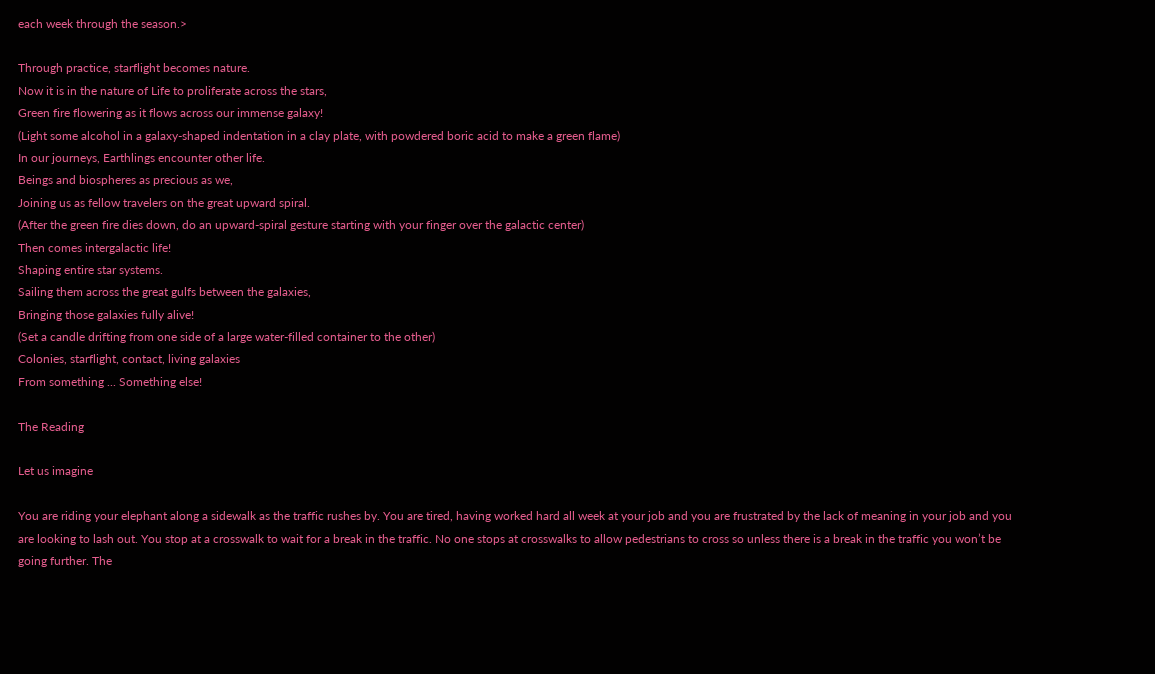each week through the season.>

Through practice, starflight becomes nature.
Now it is in the nature of Life to proliferate across the stars,
Green fire flowering as it flows across our immense galaxy!
(Light some alcohol in a galaxy-shaped indentation in a clay plate, with powdered boric acid to make a green flame)
In our journeys, Earthlings encounter other life.
Beings and biospheres as precious as we,
Joining us as fellow travelers on the great upward spiral.
(After the green fire dies down, do an upward-spiral gesture starting with your finger over the galactic center)
Then comes intergalactic life!
Shaping entire star systems.
Sailing them across the great gulfs between the galaxies,
Bringing those galaxies fully alive!
(Set a candle drifting from one side of a large water-filled container to the other)
Colonies, starflight, contact, living galaxies
From something ... Something else!

The Reading

Let us imagine

You are riding your elephant along a sidewalk as the traffic rushes by. You are tired, having worked hard all week at your job and you are frustrated by the lack of meaning in your job and you are looking to lash out. You stop at a crosswalk to wait for a break in the traffic. No one stops at crosswalks to allow pedestrians to cross so unless there is a break in the traffic you won’t be going further. The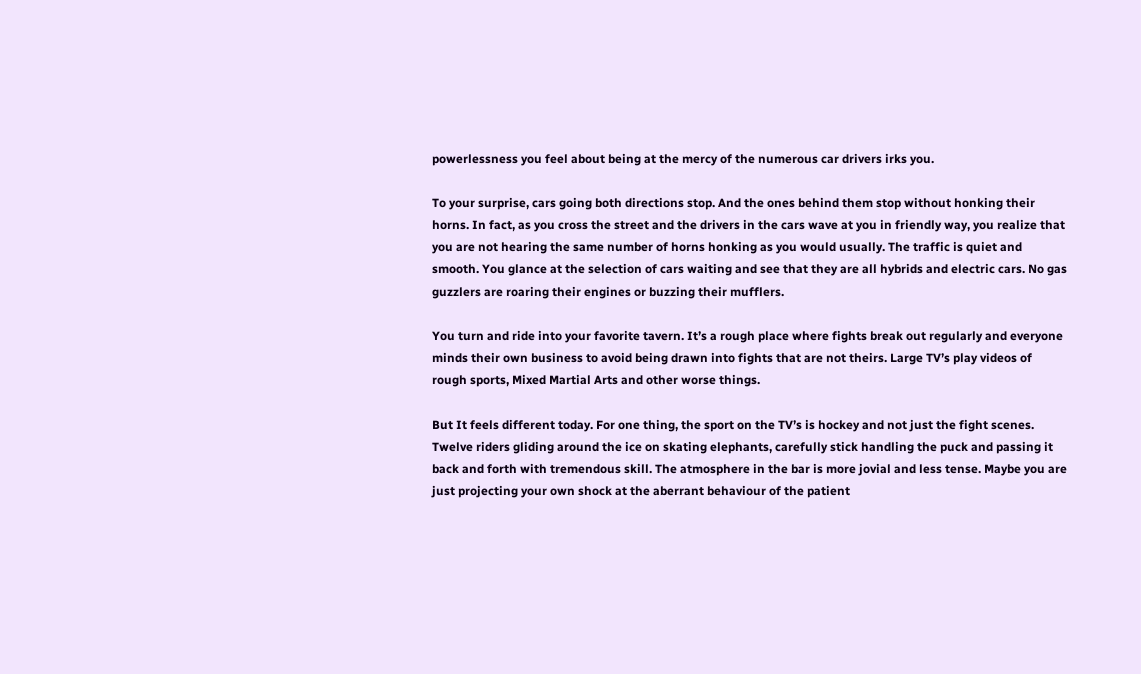powerlessness you feel about being at the mercy of the numerous car drivers irks you.

To your surprise, cars going both directions stop. And the ones behind them stop without honking their horns. In fact, as you cross the street and the drivers in the cars wave at you in friendly way, you realize that you are not hearing the same number of horns honking as you would usually. The traffic is quiet and smooth. You glance at the selection of cars waiting and see that they are all hybrids and electric cars. No gas guzzlers are roaring their engines or buzzing their mufflers.

You turn and ride into your favorite tavern. It’s a rough place where fights break out regularly and everyone minds their own business to avoid being drawn into fights that are not theirs. Large TV’s play videos of rough sports, Mixed Martial Arts and other worse things.

But It feels different today. For one thing, the sport on the TV’s is hockey and not just the fight scenes. Twelve riders gliding around the ice on skating elephants, carefully stick handling the puck and passing it back and forth with tremendous skill. The atmosphere in the bar is more jovial and less tense. Maybe you are just projecting your own shock at the aberrant behaviour of the patient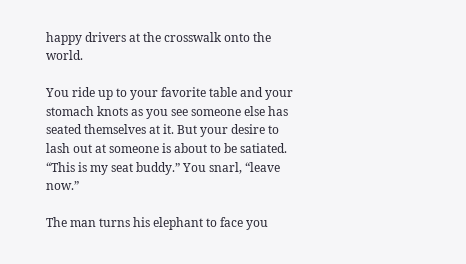happy drivers at the crosswalk onto the world.

You ride up to your favorite table and your stomach knots as you see someone else has seated themselves at it. But your desire to lash out at someone is about to be satiated. “This is my seat buddy.” You snarl, “leave now.”

The man turns his elephant to face you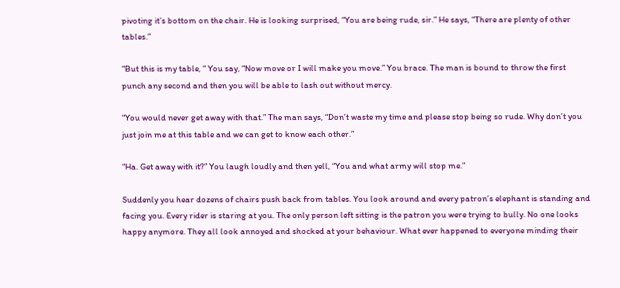pivoting it’s bottom on the chair. He is looking surprised, “You are being rude, sir.” He says, “There are plenty of other tables.”

“But this is my table, “ You say, “Now move or I will make you move.” You brace. The man is bound to throw the first punch any second and then you will be able to lash out without mercy.

“You would never get away with that.” The man says, “Don’t waste my time and please stop being so rude. Why don’t you just join me at this table and we can get to know each other.”

“Ha. Get away with it?” You laugh loudly and then yell, “You and what army will stop me.”

Suddenly you hear dozens of chairs push back from tables. You look around and every patron’s elephant is standing and facing you. Every rider is staring at you. The only person left sitting is the patron you were trying to bully. No one looks happy anymore. They all look annoyed and shocked at your behaviour. What ever happened to everyone minding their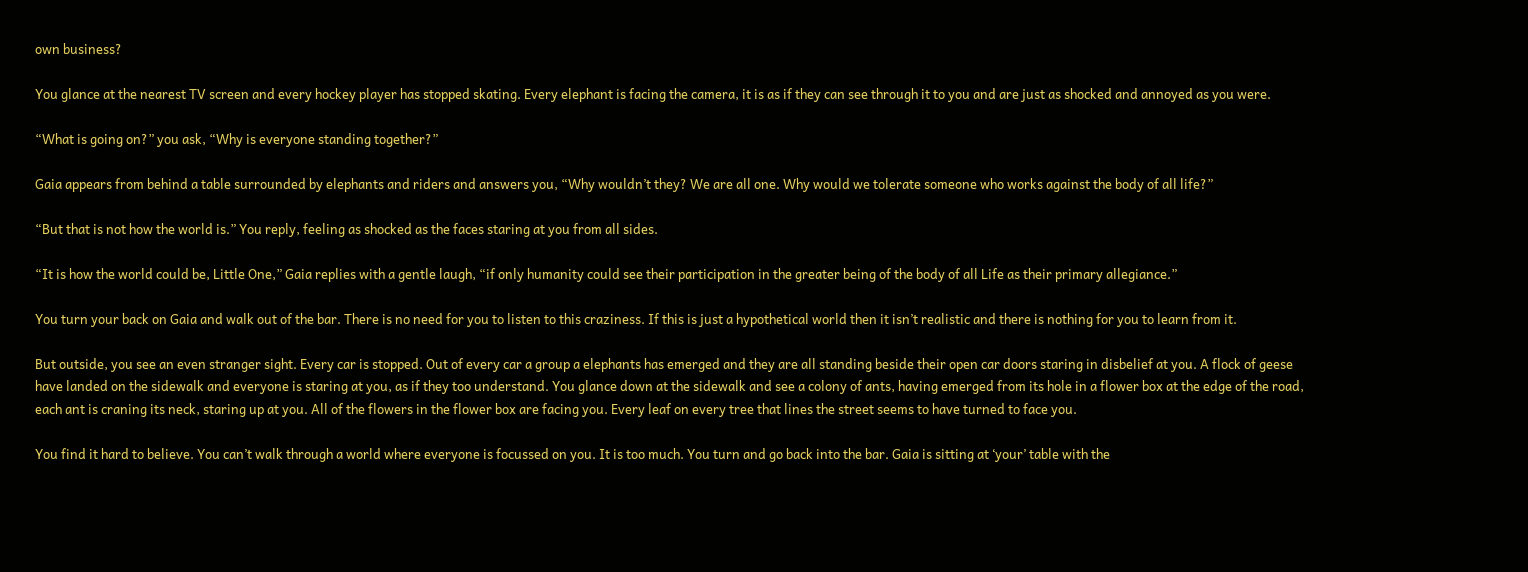own business?

You glance at the nearest TV screen and every hockey player has stopped skating. Every elephant is facing the camera, it is as if they can see through it to you and are just as shocked and annoyed as you were.

“What is going on?” you ask, “Why is everyone standing together?”

Gaia appears from behind a table surrounded by elephants and riders and answers you, “Why wouldn’t they? We are all one. Why would we tolerate someone who works against the body of all life?”

“But that is not how the world is.” You reply, feeling as shocked as the faces staring at you from all sides.

“It is how the world could be, Little One,” Gaia replies with a gentle laugh, “if only humanity could see their participation in the greater being of the body of all Life as their primary allegiance.”

You turn your back on Gaia and walk out of the bar. There is no need for you to listen to this craziness. If this is just a hypothetical world then it isn’t realistic and there is nothing for you to learn from it.

But outside, you see an even stranger sight. Every car is stopped. Out of every car a group a elephants has emerged and they are all standing beside their open car doors staring in disbelief at you. A flock of geese have landed on the sidewalk and everyone is staring at you, as if they too understand. You glance down at the sidewalk and see a colony of ants, having emerged from its hole in a flower box at the edge of the road, each ant is craning its neck, staring up at you. All of the flowers in the flower box are facing you. Every leaf on every tree that lines the street seems to have turned to face you.

You find it hard to believe. You can’t walk through a world where everyone is focussed on you. It is too much. You turn and go back into the bar. Gaia is sitting at ‘your’ table with the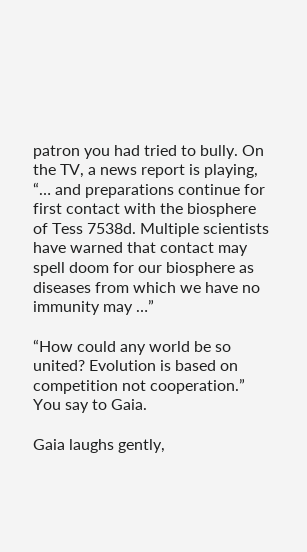patron you had tried to bully. On the TV, a news report is playing, “… and preparations continue for first contact with the biosphere of Tess 7538d. Multiple scientists have warned that contact may spell doom for our biosphere as diseases from which we have no immunity may …”

“How could any world be so united? Evolution is based on competition not cooperation.” You say to Gaia.

Gaia laughs gently,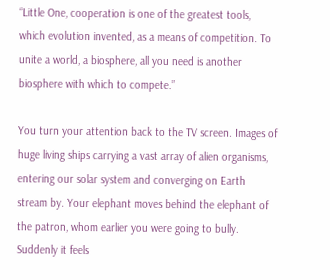“Little One, cooperation is one of the greatest tools, which evolution invented, as a means of competition. To unite a world, a biosphere, all you need is another biosphere with which to compete.”

You turn your attention back to the TV screen. Images of huge living ships carrying a vast array of alien organisms, entering our solar system and converging on Earth stream by. Your elephant moves behind the elephant of the patron, whom earlier you were going to bully. Suddenly it feels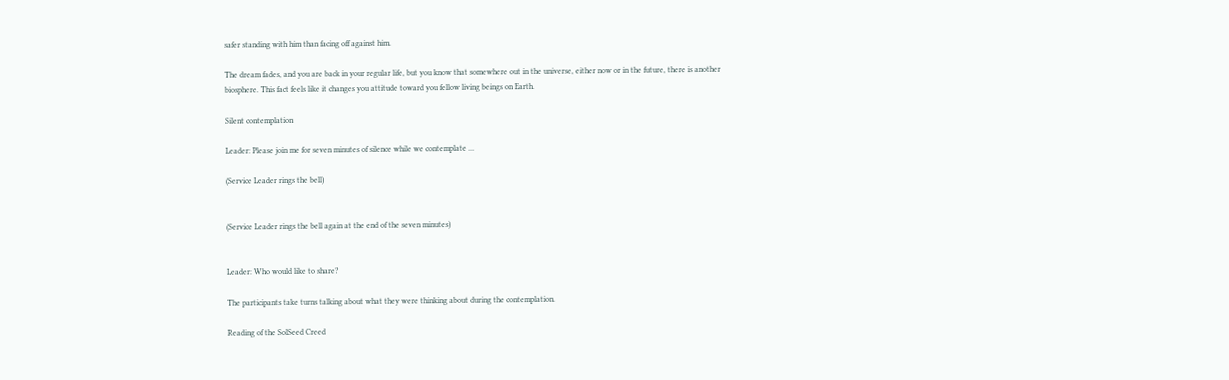safer standing with him than facing off against him.

The dream fades, and you are back in your regular life, but you know that somewhere out in the universe, either now or in the future, there is another biosphere. This fact feels like it changes you attitude toward you fellow living beings on Earth.

Silent contemplation

Leader: Please join me for seven minutes of silence while we contemplate ...

(Service Leader rings the bell)


(Service Leader rings the bell again at the end of the seven minutes)


Leader: Who would like to share?

The participants take turns talking about what they were thinking about during the contemplation.

Reading of the SolSeed Creed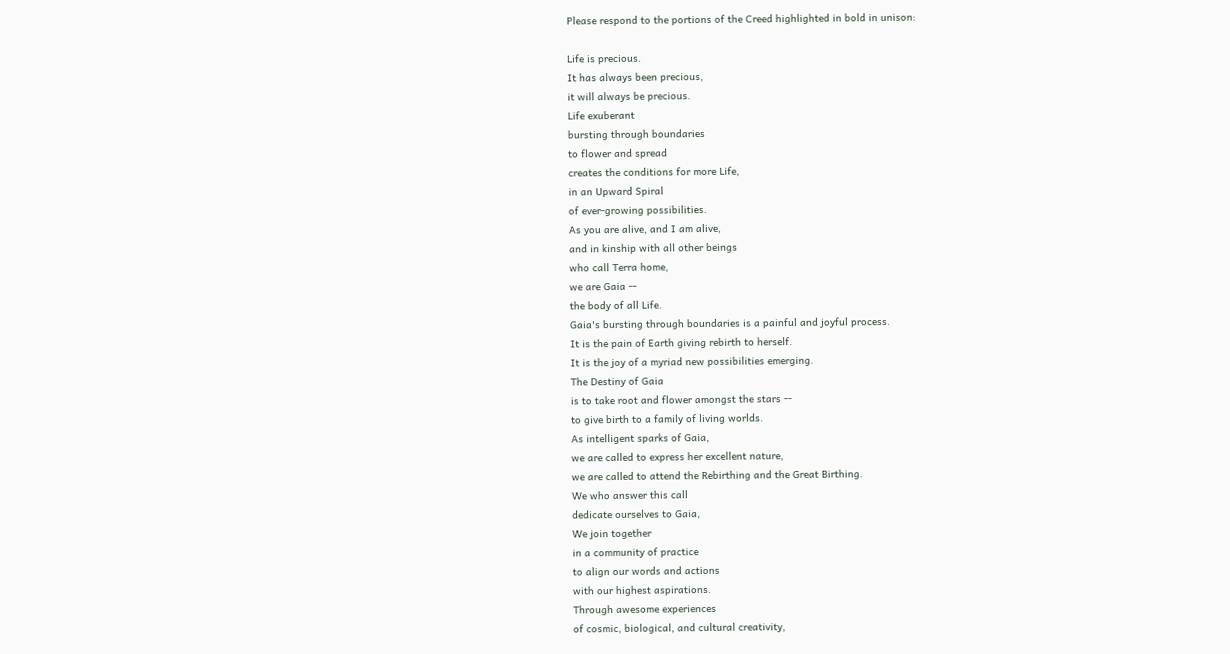Please respond to the portions of the Creed highlighted in bold in unison:

Life is precious.
It has always been precious,
it will always be precious.
Life exuberant
bursting through boundaries
to flower and spread
creates the conditions for more Life,
in an Upward Spiral
of ever-growing possibilities.
As you are alive, and I am alive,
and in kinship with all other beings
who call Terra home,
we are Gaia --
the body of all Life.
Gaia's bursting through boundaries is a painful and joyful process.
It is the pain of Earth giving rebirth to herself.
It is the joy of a myriad new possibilities emerging.
The Destiny of Gaia
is to take root and flower amongst the stars --
to give birth to a family of living worlds.
As intelligent sparks of Gaia,
we are called to express her excellent nature,
we are called to attend the Rebirthing and the Great Birthing.
We who answer this call
dedicate ourselves to Gaia,
We join together
in a community of practice
to align our words and actions
with our highest aspirations.
Through awesome experiences
of cosmic, biological, and cultural creativity,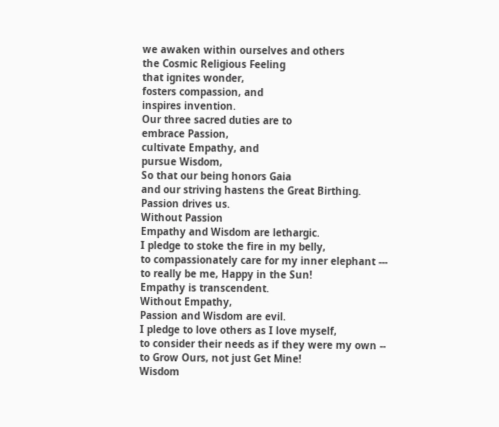we awaken within ourselves and others
the Cosmic Religious Feeling
that ignites wonder,
fosters compassion, and
inspires invention.
Our three sacred duties are to
embrace Passion,
cultivate Empathy, and
pursue Wisdom,
So that our being honors Gaia
and our striving hastens the Great Birthing.
Passion drives us.
Without Passion
Empathy and Wisdom are lethargic.
I pledge to stoke the fire in my belly,
to compassionately care for my inner elephant ---
to really be me, Happy in the Sun!
Empathy is transcendent.
Without Empathy,
Passion and Wisdom are evil.
I pledge to love others as I love myself,
to consider their needs as if they were my own --
to Grow Ours, not just Get Mine!
Wisdom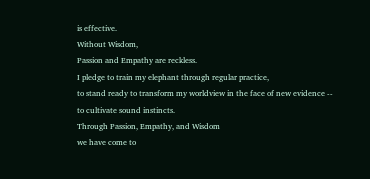is effective.
Without Wisdom,
Passion and Empathy are reckless.
I pledge to train my elephant through regular practice,
to stand ready to transform my worldview in the face of new evidence --
to cultivate sound instincts.
Through Passion, Empathy, and Wisdom
we have come to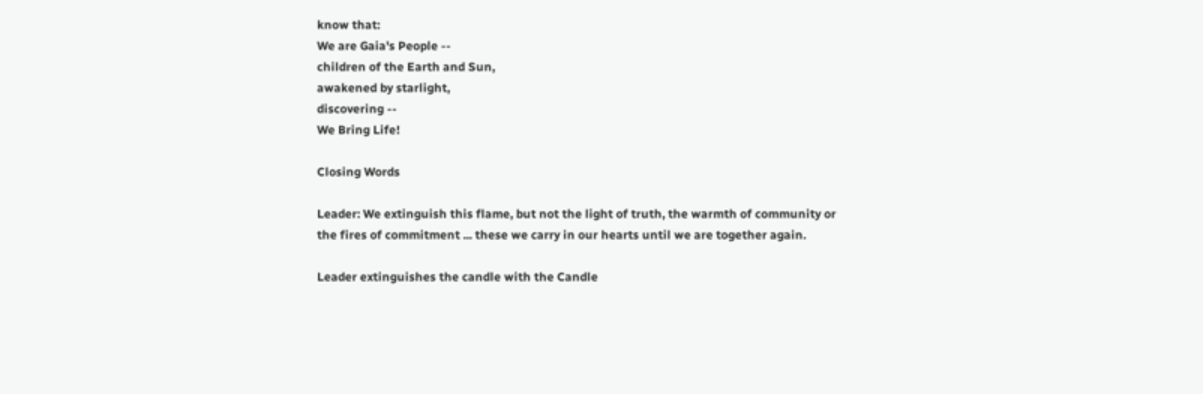know that:
We are Gaia's People --
children of the Earth and Sun,
awakened by starlight,
discovering --
We Bring Life!

Closing Words

Leader: We extinguish this flame, but not the light of truth, the warmth of community or the fires of commitment ... these we carry in our hearts until we are together again.

Leader extinguishes the candle with the Candle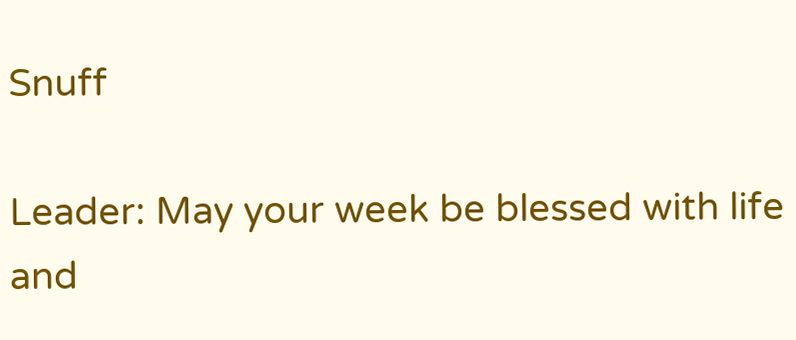Snuff

Leader: May your week be blessed with life and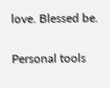love. Blessed be.

Personal tools